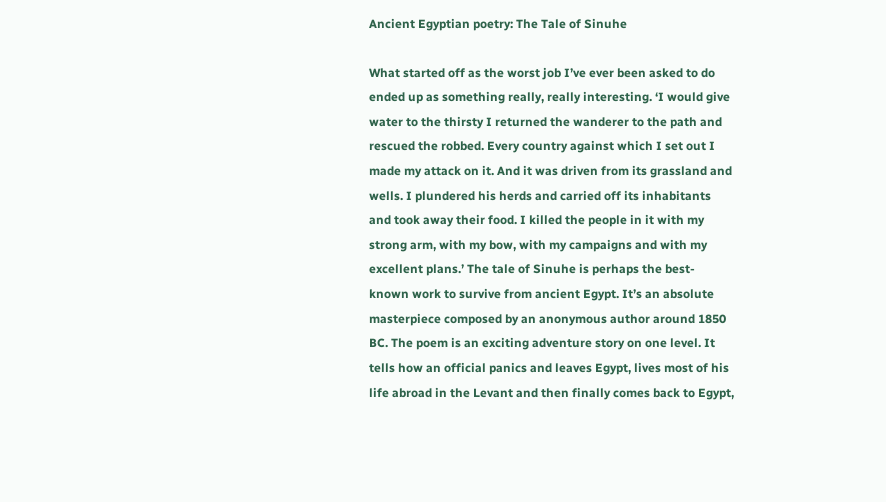Ancient Egyptian poetry: The Tale of Sinuhe

What started off as the worst job I’ve ever been asked to do ended up as something really, really interesting. ‘I would give water to the thirsty I returned the wanderer to the path and rescued the robbed. Every country against which I set out I made my attack on it. And it was driven from its grassland and wells. I plundered his herds and carried off its inhabitants and took away their food. I killed the people in it with my strong arm, with my bow, with my campaigns and with my excellent plans.’ The tale of Sinuhe is perhaps the best-known work to survive from ancient Egypt. It’s an absolute masterpiece composed by an anonymous author around 1850 BC. The poem is an exciting adventure story on one level. It tells how an official panics and leaves Egypt, lives most of his life abroad in the Levant and then finally comes back to Egypt,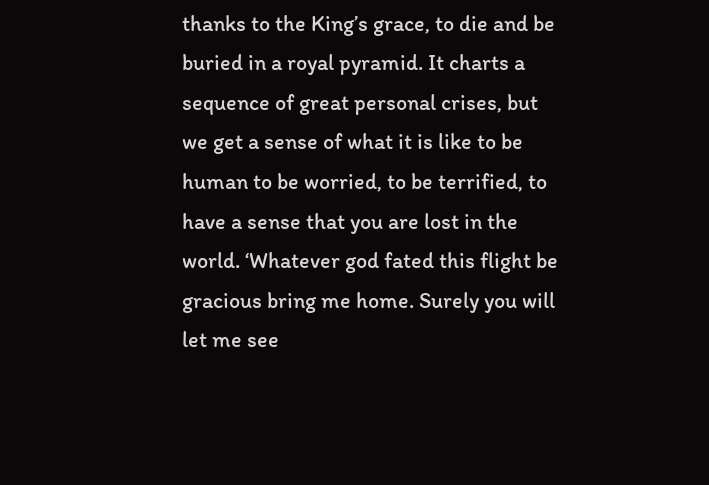thanks to the King’s grace, to die and be buried in a royal pyramid. It charts a sequence of great personal crises, but we get a sense of what it is like to be human to be worried, to be terrified, to have a sense that you are lost in the world. ‘Whatever god fated this flight be gracious bring me home. Surely you will let me see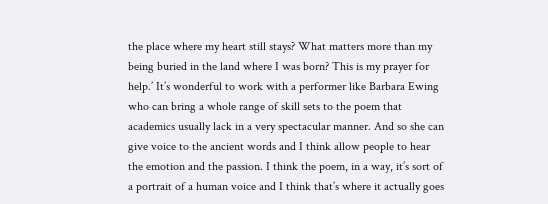the place where my heart still stays? What matters more than my being buried in the land where I was born? This is my prayer for help.’ It’s wonderful to work with a performer like Barbara Ewing who can bring a whole range of skill sets to the poem that academics usually lack in a very spectacular manner. And so she can give voice to the ancient words and I think allow people to hear the emotion and the passion. I think the poem, in a way, it’s sort of a portrait of a human voice and I think that’s where it actually goes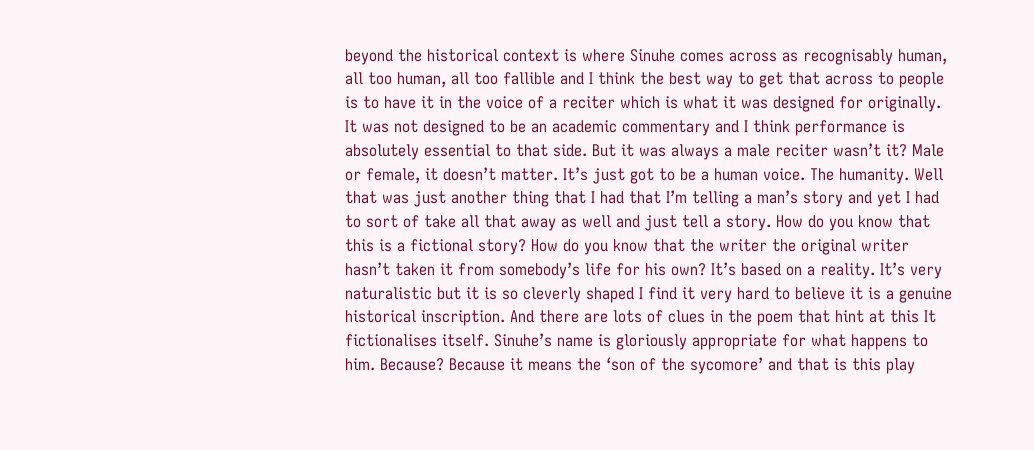beyond the historical context is where Sinuhe comes across as recognisably human, all too human, all too fallible and I think the best way to get that across to people is to have it in the voice of a reciter which is what it was designed for originally. It was not designed to be an academic commentary and I think performance is absolutely essential to that side. But it was always a male reciter wasn’t it? Male or female, it doesn’t matter. It’s just got to be a human voice. The humanity. Well that was just another thing that I had that I’m telling a man’s story and yet I had to sort of take all that away as well and just tell a story. How do you know that this is a fictional story? How do you know that the writer the original writer hasn’t taken it from somebody’s life for his own? It’s based on a reality. It’s very naturalistic but it is so cleverly shaped I find it very hard to believe it is a genuine historical inscription. And there are lots of clues in the poem that hint at this It fictionalises itself. Sinuhe’s name is gloriously appropriate for what happens to him. Because? Because it means the ‘son of the sycomore’ and that is this play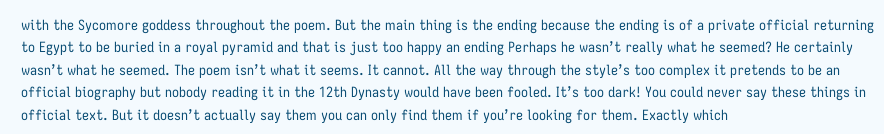with the Sycomore goddess throughout the poem. But the main thing is the ending because the ending is of a private official returning to Egypt to be buried in a royal pyramid and that is just too happy an ending Perhaps he wasn’t really what he seemed? He certainly wasn’t what he seemed. The poem isn’t what it seems. It cannot. All the way through the style’s too complex it pretends to be an official biography but nobody reading it in the 12th Dynasty would have been fooled. It’s too dark! You could never say these things in official text. But it doesn’t actually say them you can only find them if you’re looking for them. Exactly which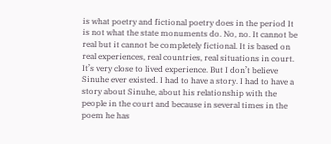is what poetry and fictional poetry does in the period It is not what the state monuments do. No, no. It cannot be real but it cannot be completely fictional. It is based on real experiences, real countries, real situations in court. It’s very close to lived experience. But I don’t believe Sinuhe ever existed. I had to have a story. I had to have a story about Sinuhe, about his relationship with the people in the court and because in several times in the poem he has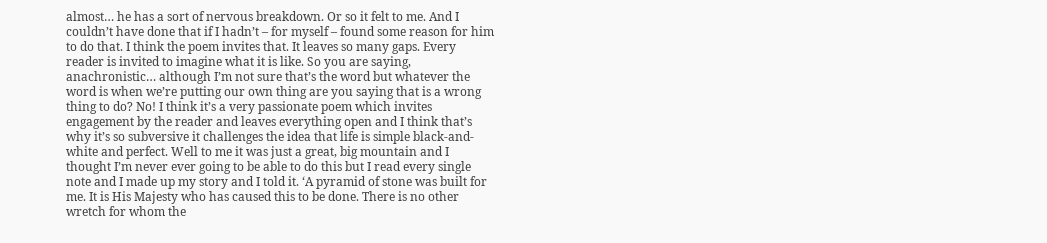almost… he has a sort of nervous breakdown. Or so it felt to me. And I couldn’t have done that if I hadn’t – for myself – found some reason for him to do that. I think the poem invites that. It leaves so many gaps. Every reader is invited to imagine what it is like. So you are saying, anachronistic… although I’m not sure that’s the word but whatever the word is when we’re putting our own thing are you saying that is a wrong thing to do? No! I think it’s a very passionate poem which invites engagement by the reader and leaves everything open and I think that’s why it’s so subversive it challenges the idea that life is simple black-and-white and perfect. Well to me it was just a great, big mountain and I thought I’m never ever going to be able to do this but I read every single note and I made up my story and I told it. ‘A pyramid of stone was built for me. It is His Majesty who has caused this to be done. There is no other wretch for whom the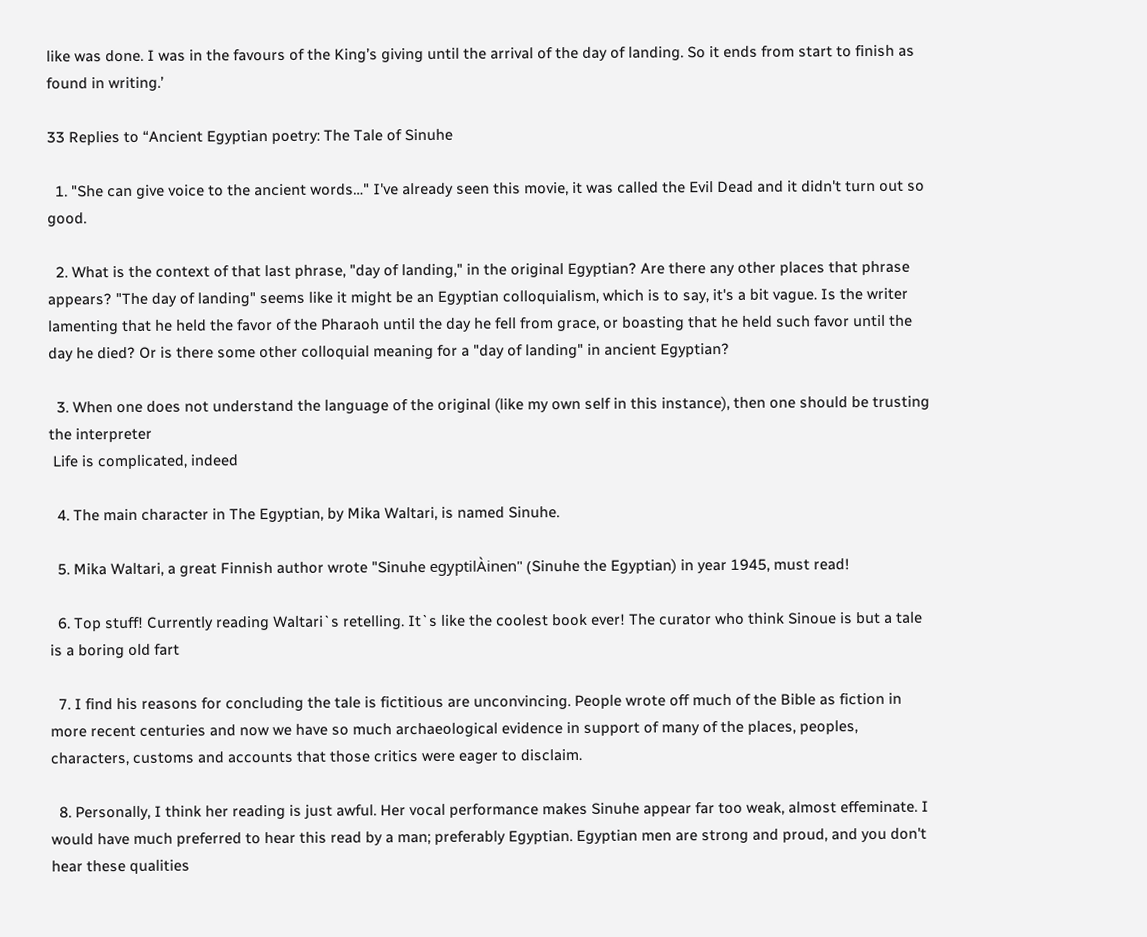like was done. I was in the favours of the King’s giving until the arrival of the day of landing. So it ends from start to finish as found in writing.’

33 Replies to “Ancient Egyptian poetry: The Tale of Sinuhe

  1. "She can give voice to the ancient words…" I've already seen this movie, it was called the Evil Dead and it didn't turn out so good.

  2. What is the context of that last phrase, "day of landing," in the original Egyptian? Are there any other places that phrase appears? "The day of landing" seems like it might be an Egyptian colloquialism, which is to say, it's a bit vague. Is the writer lamenting that he held the favor of the Pharaoh until the day he fell from grace, or boasting that he held such favor until the day he died? Or is there some other colloquial meaning for a "day of landing" in ancient Egyptian?

  3. When one does not understand the language of the original (like my own self in this instance), then one should be trusting the interpreter
 Life is complicated, indeed

  4. The main character in The Egyptian, by Mika Waltari, is named Sinuhe.

  5. Mika Waltari, a great Finnish author wrote "Sinuhe egyptilÀinen" (Sinuhe the Egyptian) in year 1945, must read!

  6. Top stuff! Currently reading Waltari`s retelling. It`s like the coolest book ever! The curator who think Sinoue is but a tale is a boring old fart

  7. I find his reasons for concluding the tale is fictitious are unconvincing. People wrote off much of the Bible as fiction in more recent centuries and now we have so much archaeological evidence in support of many of the places, peoples, characters, customs and accounts that those critics were eager to disclaim.

  8. Personally, I think her reading is just awful. Her vocal performance makes Sinuhe appear far too weak, almost effeminate. I would have much preferred to hear this read by a man; preferably Egyptian. Egyptian men are strong and proud, and you don't hear these qualities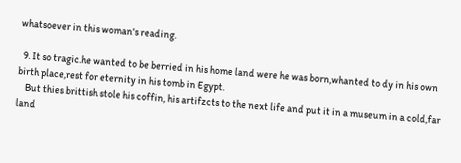whatsoever in this woman's reading.

  9. It so tragic.he wanted to be berried in his home land were he was born,whanted to dy in his own birth place,rest for eternity in his tomb in Egypt.
    But thies brittish stole his coffin, his artifzcts to the next life and put it in a museum in a cold,far land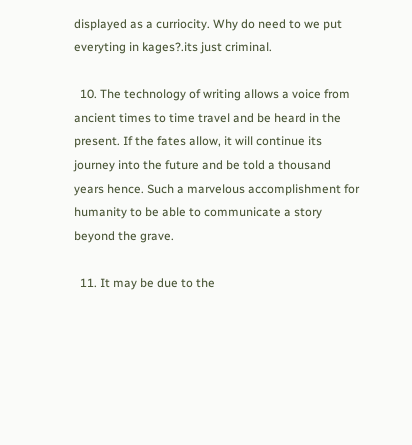displayed as a curriocity. Why do need to we put everyting in kages?.its just criminal.

  10. The technology of writing allows a voice from ancient times to time travel and be heard in the present. If the fates allow, it will continue its journey into the future and be told a thousand years hence. Such a marvelous accomplishment for humanity to be able to communicate a story beyond the grave.

  11. It may be due to the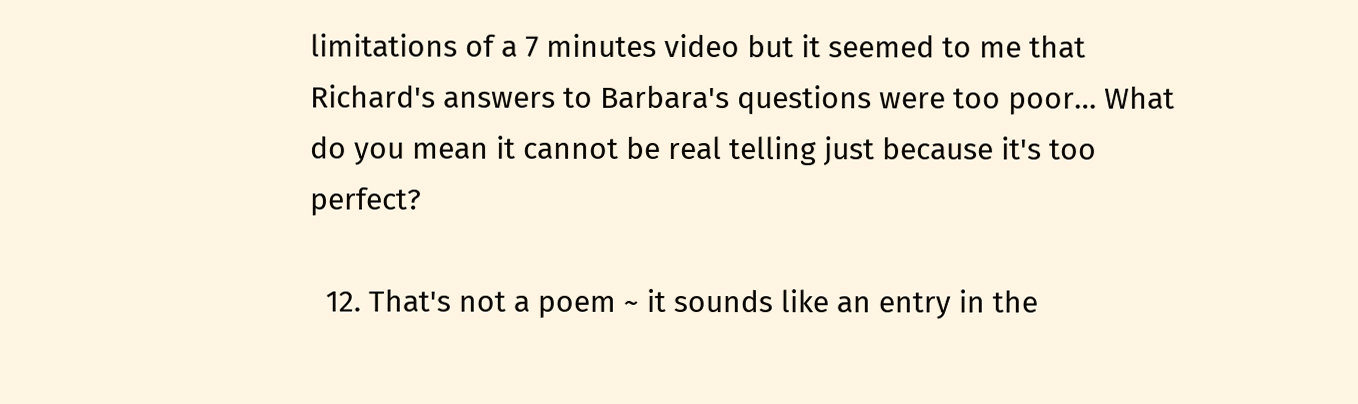limitations of a 7 minutes video but it seemed to me that Richard's answers to Barbara's questions were too poor… What do you mean it cannot be real telling just because it's too perfect?

  12. That's not a poem ~ it sounds like an entry in the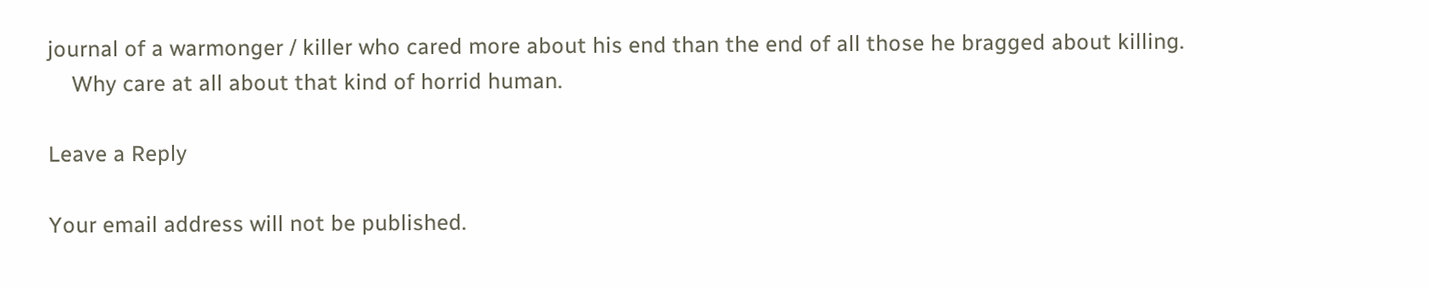journal of a warmonger / killer who cared more about his end than the end of all those he bragged about killing.
    Why care at all about that kind of horrid human.

Leave a Reply

Your email address will not be published.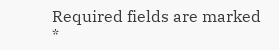Required fields are marked *